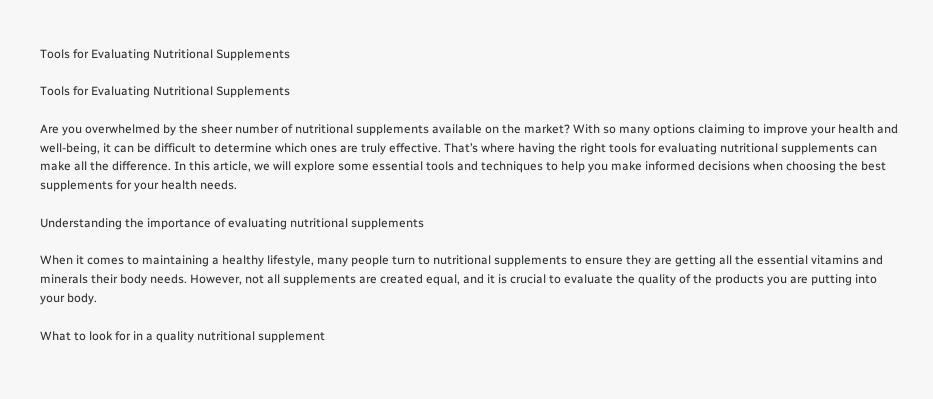Tools for Evaluating Nutritional Supplements

Tools for Evaluating Nutritional Supplements

Are you overwhelmed by the sheer number of nutritional supplements available on the market? With so many options claiming to improve your health and well-being, it can be difficult to determine which ones are truly effective. That’s where having the right tools for evaluating nutritional supplements can make all the difference. In this article, we will explore some essential tools and techniques to help you make informed decisions when choosing the best supplements for your health needs.

Understanding the importance of evaluating nutritional supplements

When it comes to maintaining a healthy lifestyle, many people turn to nutritional supplements to ensure they are getting all the essential vitamins and minerals their body needs. However, not all supplements are created equal, and it is crucial to evaluate the quality of the products you are putting into your body.

What to look for in a quality nutritional supplement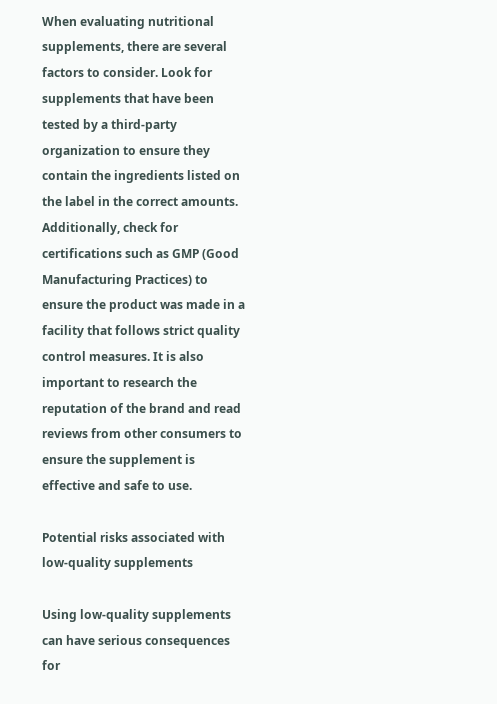When evaluating nutritional supplements, there are several factors to consider. Look for supplements that have been tested by a third-party organization to ensure they contain the ingredients listed on the label in the correct amounts. Additionally, check for certifications such as GMP (Good Manufacturing Practices) to ensure the product was made in a facility that follows strict quality control measures. It is also important to research the reputation of the brand and read reviews from other consumers to ensure the supplement is effective and safe to use.

Potential risks associated with low-quality supplements

Using low-quality supplements can have serious consequences for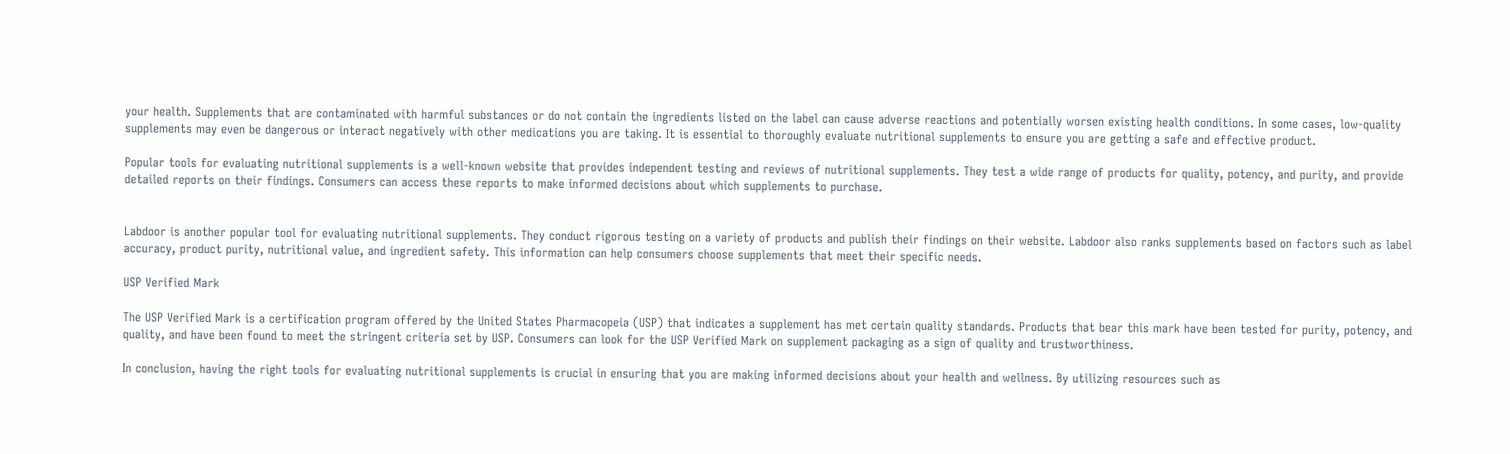your health. Supplements that are contaminated with harmful substances or do not contain the ingredients listed on the label can cause adverse reactions and potentially worsen existing health conditions. In some cases, low-quality supplements may even be dangerous or interact negatively with other medications you are taking. It is essential to thoroughly evaluate nutritional supplements to ensure you are getting a safe and effective product.

Popular tools for evaluating nutritional supplements is a well-known website that provides independent testing and reviews of nutritional supplements. They test a wide range of products for quality, potency, and purity, and provide detailed reports on their findings. Consumers can access these reports to make informed decisions about which supplements to purchase.


Labdoor is another popular tool for evaluating nutritional supplements. They conduct rigorous testing on a variety of products and publish their findings on their website. Labdoor also ranks supplements based on factors such as label accuracy, product purity, nutritional value, and ingredient safety. This information can help consumers choose supplements that meet their specific needs.

USP Verified Mark

The USP Verified Mark is a certification program offered by the United States Pharmacopeia (USP) that indicates a supplement has met certain quality standards. Products that bear this mark have been tested for purity, potency, and quality, and have been found to meet the stringent criteria set by USP. Consumers can look for the USP Verified Mark on supplement packaging as a sign of quality and trustworthiness.

In conclusion, having the right tools for evaluating nutritional supplements is crucial in ensuring that you are making informed decisions about your health and wellness. By utilizing resources such as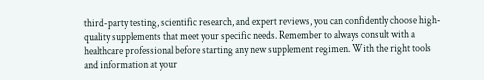third-party testing, scientific research, and expert reviews, you can confidently choose high-quality supplements that meet your specific needs. Remember to always consult with a healthcare professional before starting any new supplement regimen. With the right tools and information at your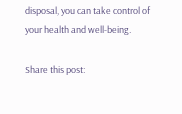disposal, you can take control of your health and well-being.

Share this post: